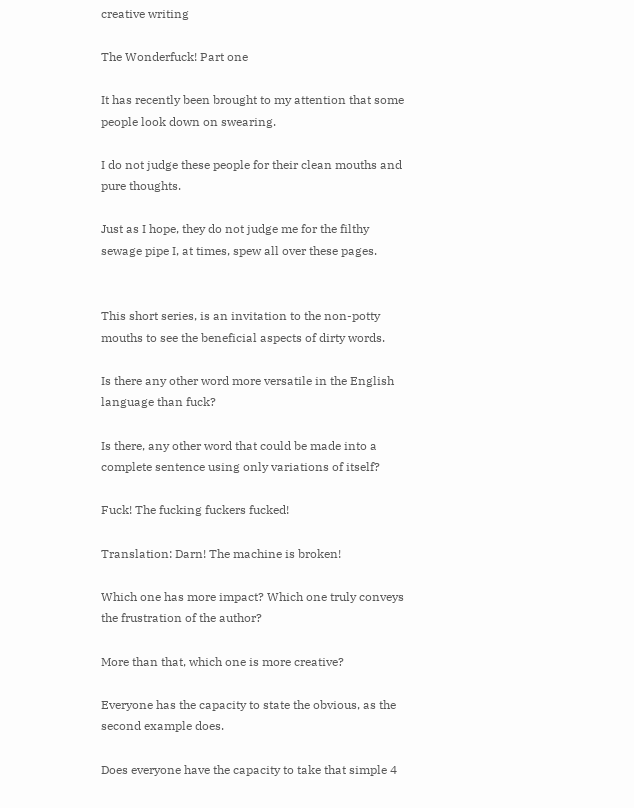creative writing

The Wonderfuck! Part one

It has recently been brought to my attention that some people look down on swearing.

I do not judge these people for their clean mouths and pure thoughts.

Just as I hope, they do not judge me for the filthy sewage pipe I, at times, spew all over these pages.


This short series, is an invitation to the non-potty mouths to see the beneficial aspects of dirty words.

Is there any other word more versatile in the English language than fuck?

Is there, any other word that could be made into a complete sentence using only variations of itself?

Fuck! The fucking fuckers fucked!

Translation: Darn! The machine is broken!

Which one has more impact? Which one truly conveys the frustration of the author?

More than that, which one is more creative?

Everyone has the capacity to state the obvious, as the second example does.

Does everyone have the capacity to take that simple 4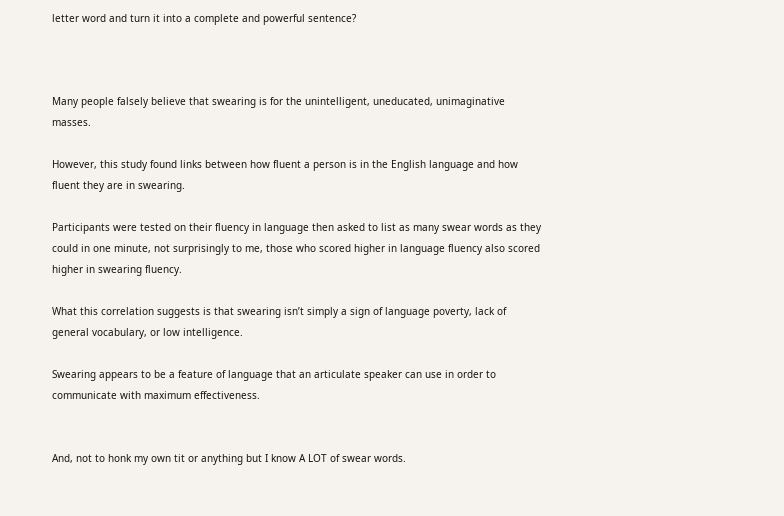letter word and turn it into a complete and powerful sentence?



Many people falsely believe that swearing is for the unintelligent, uneducated, unimaginative masses.

However, this study found links between how fluent a person is in the English language and how fluent they are in swearing.

Participants were tested on their fluency in language then asked to list as many swear words as they could in one minute, not surprisingly to me, those who scored higher in language fluency also scored higher in swearing fluency.

What this correlation suggests is that swearing isn’t simply a sign of language poverty, lack of general vocabulary, or low intelligence.

Swearing appears to be a feature of language that an articulate speaker can use in order to communicate with maximum effectiveness.


And, not to honk my own tit or anything but I know A LOT of swear words.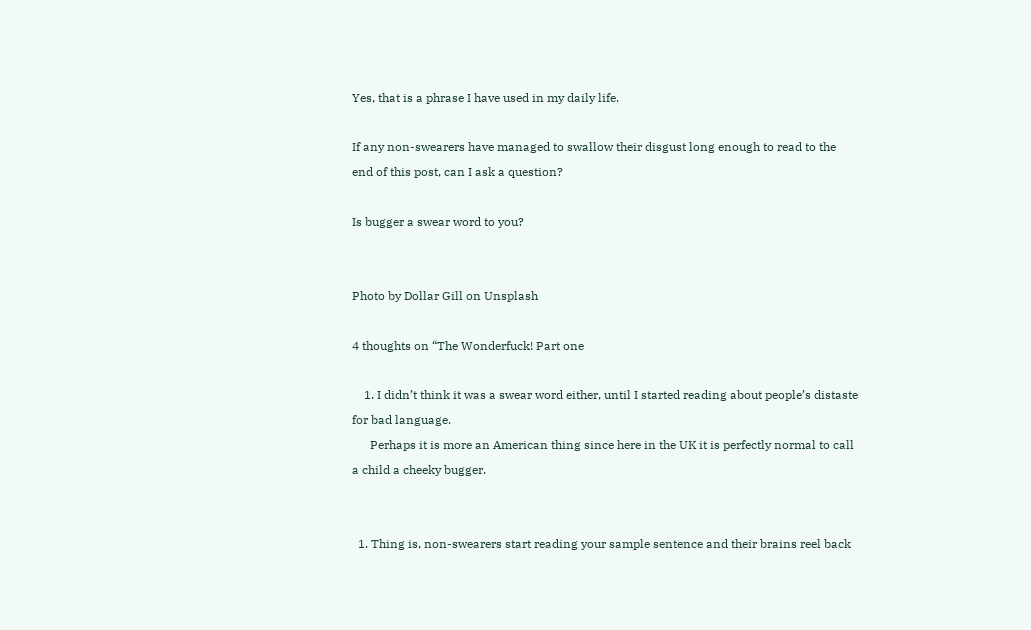Yes, that is a phrase I have used in my daily life.

If any non-swearers have managed to swallow their disgust long enough to read to the end of this post, can I ask a question?

Is bugger a swear word to you?


Photo by Dollar Gill on Unsplash

4 thoughts on “The Wonderfuck! Part one

    1. I didn’t think it was a swear word either, until I started reading about people’s distaste for bad language.
      Perhaps it is more an American thing since here in the UK it is perfectly normal to call a child a cheeky bugger.


  1. Thing is, non-swearers start reading your sample sentence and their brains reel back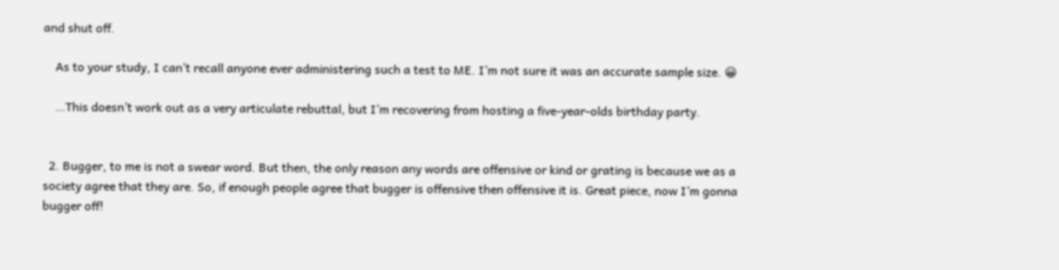and shut off.

    As to your study, I can’t recall anyone ever administering such a test to ME. I’m not sure it was an accurate sample size. 😀

    …This doesn’t work out as a very articulate rebuttal, but I’m recovering from hosting a five-year-olds birthday party.


  2. Bugger, to me is not a swear word. But then, the only reason any words are offensive or kind or grating is because we as a society agree that they are. So, if enough people agree that bugger is offensive then offensive it is. Great piece, now I’m gonna bugger off!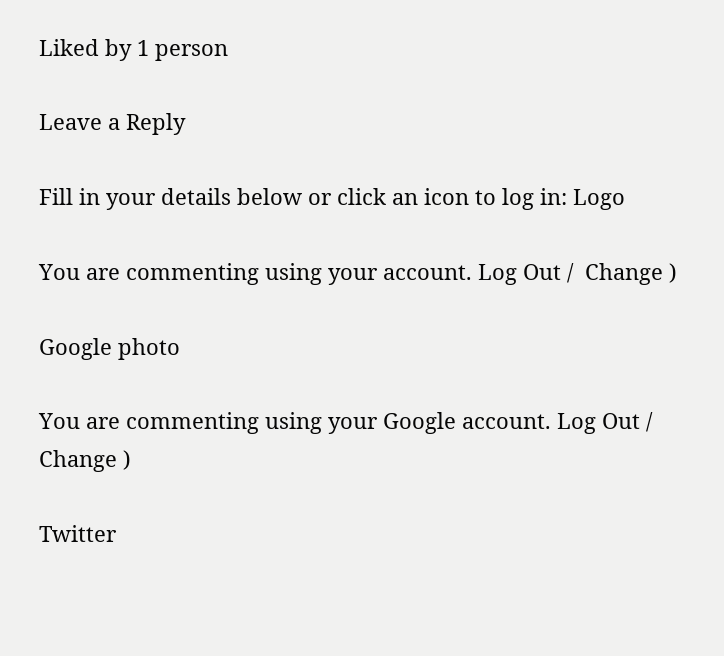Liked by 1 person

Leave a Reply

Fill in your details below or click an icon to log in: Logo

You are commenting using your account. Log Out /  Change )

Google photo

You are commenting using your Google account. Log Out /  Change )

Twitter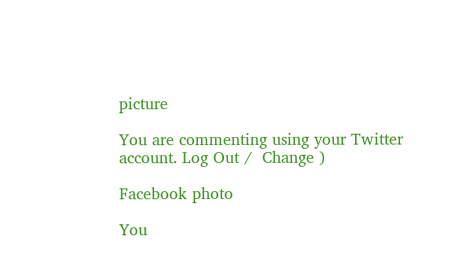picture

You are commenting using your Twitter account. Log Out /  Change )

Facebook photo

You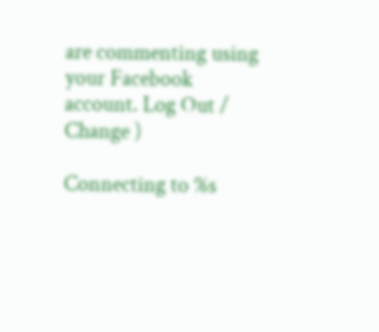are commenting using your Facebook account. Log Out /  Change )

Connecting to %s